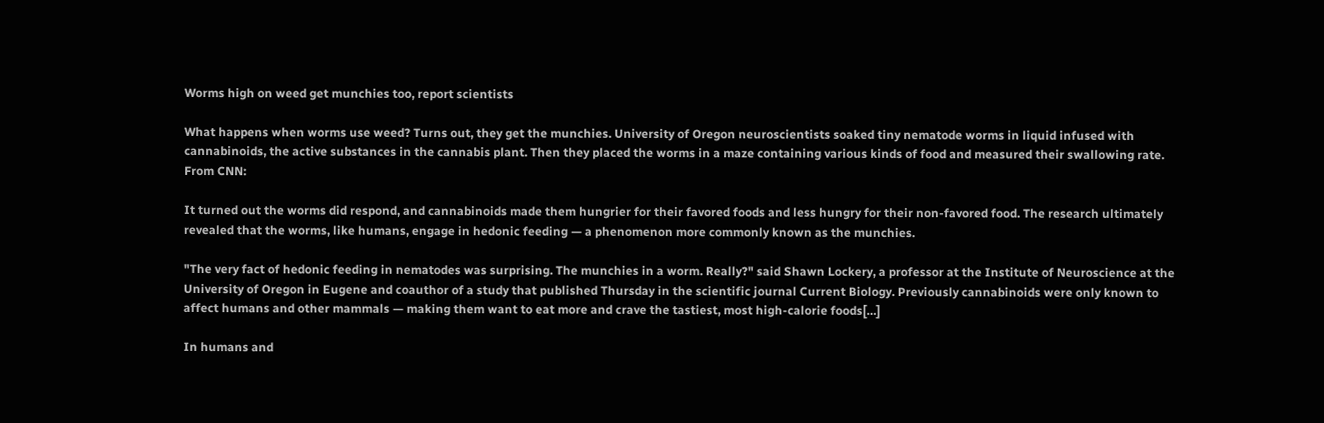Worms high on weed get munchies too, report scientists

What happens when worms use weed? Turns out, they get the munchies. University of Oregon neuroscientists soaked tiny nematode worms in liquid infused with cannabinoids, the active substances in the cannabis plant. Then they placed the worms in a maze containing various kinds of food and measured their swallowing rate. From CNN:

It turned out the worms did respond, and cannabinoids made them hungrier for their favored foods and less hungry for their non-favored food. The research ultimately revealed that the worms, like humans, engage in hedonic feeding — a phenomenon more commonly known as the munchies.

"The very fact of hedonic feeding in nematodes was surprising. The munchies in a worm. Really?" said Shawn Lockery, a professor at the Institute of Neuroscience at the University of Oregon in Eugene and coauthor of a study that published Thursday in the scientific journal Current Biology. Previously cannabinoids were only known to affect humans and other mammals — making them want to eat more and crave the tastiest, most high-calorie foods[…]

In humans and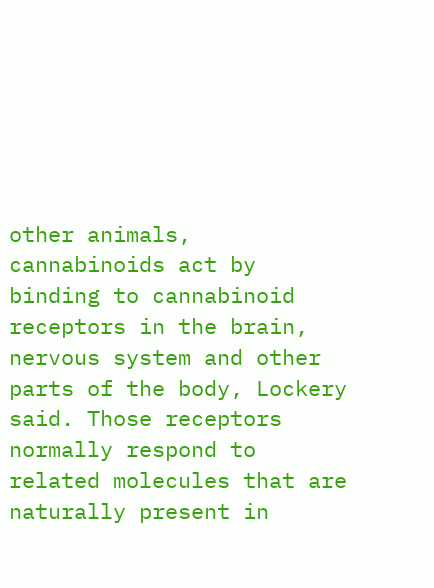other animals, cannabinoids act by binding to cannabinoid receptors in the brain, nervous system and other parts of the body, Lockery said. Those receptors normally respond to related molecules that are naturally present in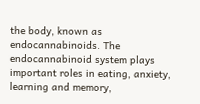the body, known as endocannabinoids. The endocannabinoid system plays important roles in eating, anxiety, learning and memory,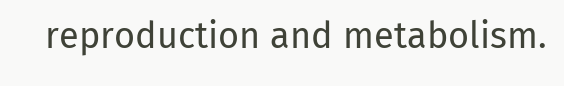reproduction and metabolism.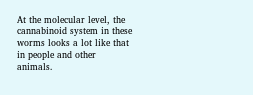At the molecular level, the cannabinoid system in these worms looks a lot like that in people and other animals.